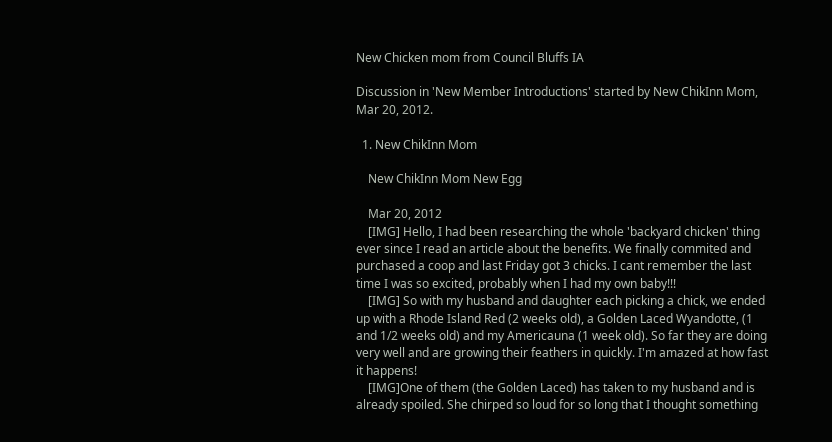New Chicken mom from Council Bluffs IA

Discussion in 'New Member Introductions' started by New ChikInn Mom, Mar 20, 2012.

  1. New ChikInn Mom

    New ChikInn Mom New Egg

    Mar 20, 2012
    [IMG] Hello, I had been researching the whole 'backyard chicken' thing ever since I read an article about the benefits. We finally commited and purchased a coop and last Friday got 3 chicks. I cant remember the last time I was so excited, probably when I had my own baby!!!
    [IMG] So with my husband and daughter each picking a chick, we ended up with a Rhode Island Red (2 weeks old), a Golden Laced Wyandotte, (1 and 1/2 weeks old) and my Americauna (1 week old). So far they are doing very well and are growing their feathers in quickly. I'm amazed at how fast it happens!
    [IMG]One of them (the Golden Laced) has taken to my husband and is already spoiled. She chirped so loud for so long that I thought something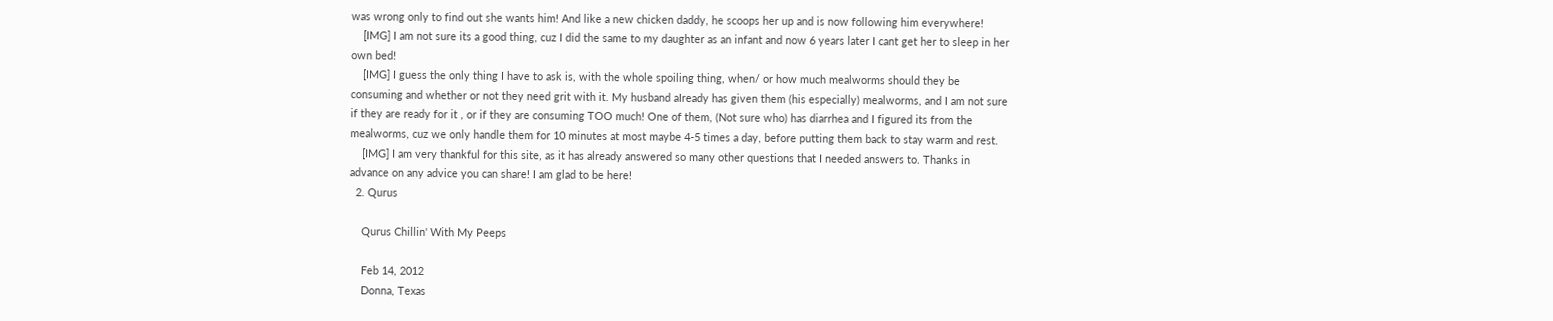was wrong only to find out she wants him! And like a new chicken daddy, he scoops her up and is now following him everywhere!
    [IMG] I am not sure its a good thing, cuz I did the same to my daughter as an infant and now 6 years later I cant get her to sleep in her own bed!
    [IMG] I guess the only thing I have to ask is, with the whole spoiling thing, when/ or how much mealworms should they be consuming and whether or not they need grit with it. My husband aIready has given them (his especially) mealworms, and I am not sure if they are ready for it , or if they are consuming TOO much! One of them, (Not sure who) has diarrhea and I figured its from the mealworms, cuz we only handle them for 10 minutes at most maybe 4-5 times a day, before putting them back to stay warm and rest.
    [IMG] I am very thankful for this site, as it has already answered so many other questions that I needed answers to. Thanks in advance on any advice you can share! I am glad to be here!
  2. Qurus

    Qurus Chillin' With My Peeps

    Feb 14, 2012
    Donna, Texas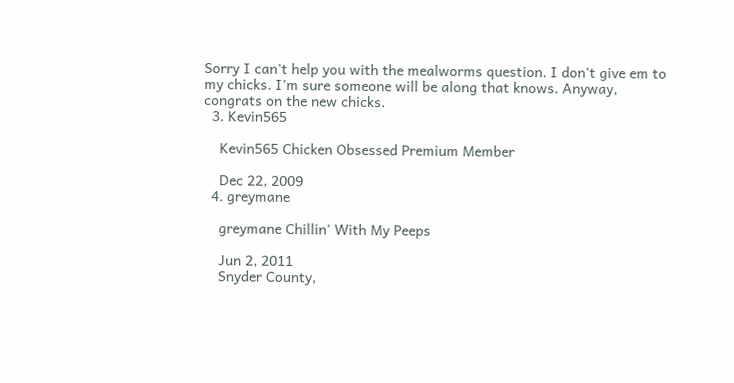Sorry I can't help you with the mealworms question. I don't give em to my chicks. I'm sure someone will be along that knows. Anyway, congrats on the new chicks.
  3. Kevin565

    Kevin565 Chicken Obsessed Premium Member

    Dec 22, 2009
  4. greymane

    greymane Chillin' With My Peeps

    Jun 2, 2011
    Snyder County,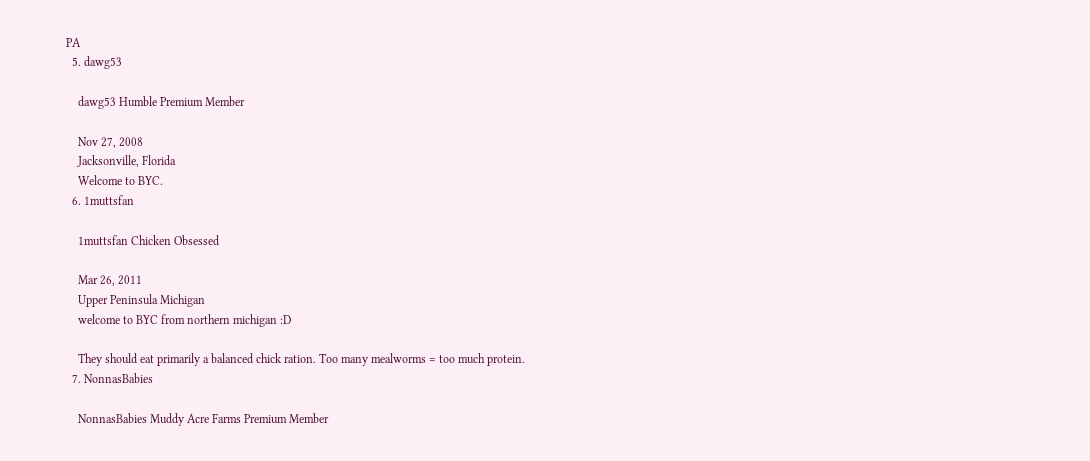PA
  5. dawg53

    dawg53 Humble Premium Member

    Nov 27, 2008
    Jacksonville, Florida
    Welcome to BYC.
  6. 1muttsfan

    1muttsfan Chicken Obsessed

    Mar 26, 2011
    Upper Peninsula Michigan
    welcome to BYC from northern michigan :D

    They should eat primarily a balanced chick ration. Too many mealworms = too much protein.
  7. NonnasBabies

    NonnasBabies Muddy Acre Farms Premium Member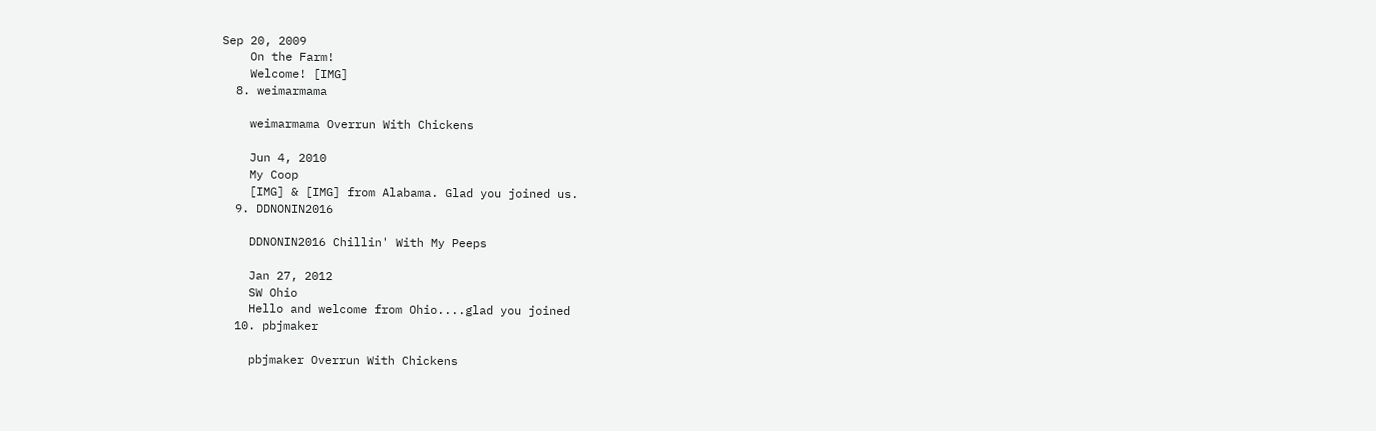Sep 20, 2009
    On the Farm!
    Welcome! [IMG]
  8. weimarmama

    weimarmama Overrun With Chickens

    Jun 4, 2010
    My Coop
    [IMG] & [IMG] from Alabama. Glad you joined us.
  9. DDNONIN2016

    DDNONIN2016 Chillin' With My Peeps

    Jan 27, 2012
    SW Ohio
    Hello and welcome from Ohio....glad you joined
  10. pbjmaker

    pbjmaker Overrun With Chickens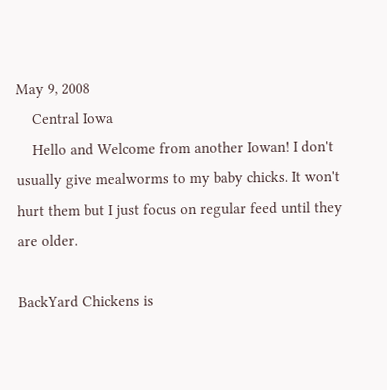May 9, 2008
    Central Iowa
    Hello and Welcome from another Iowan! I don't usually give mealworms to my baby chicks. It won't hurt them but I just focus on regular feed until they are older.

BackYard Chickens is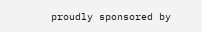proudly sponsored by